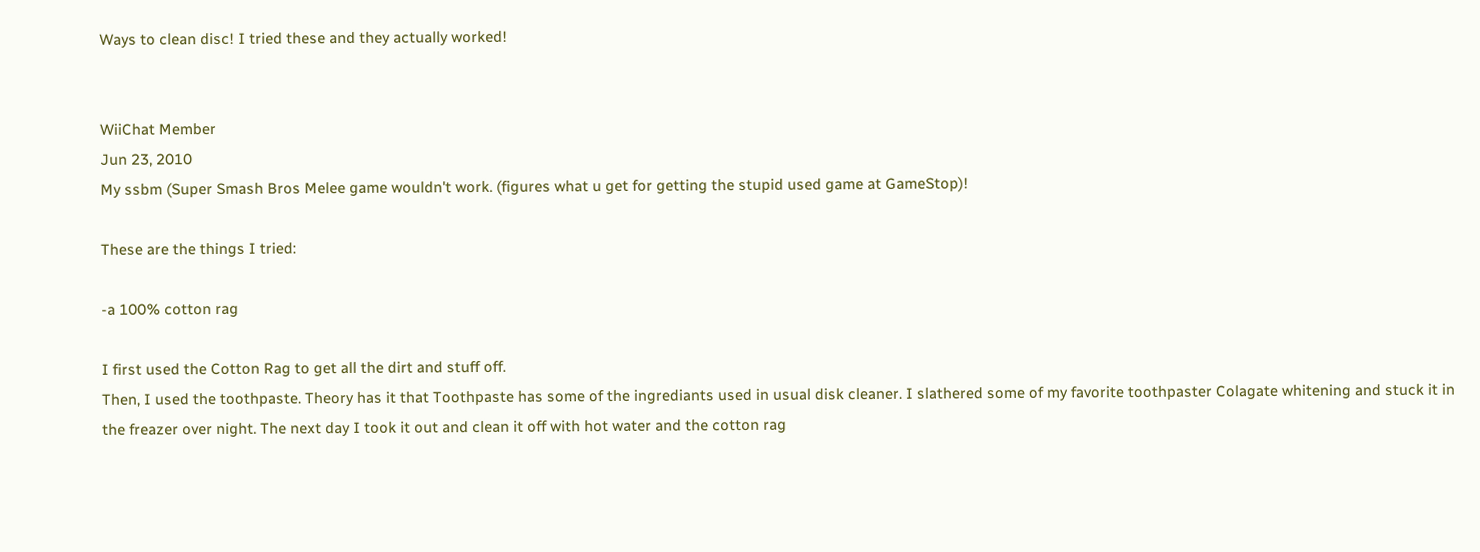Ways to clean disc! I tried these and they actually worked!


WiiChat Member
Jun 23, 2010
My ssbm (Super Smash Bros Melee game wouldn't work. (figures what u get for getting the stupid used game at GameStop)!

These are the things I tried:

-a 100% cotton rag

I first used the Cotton Rag to get all the dirt and stuff off.
Then, I used the toothpaste. Theory has it that Toothpaste has some of the ingrediants used in usual disk cleaner. I slathered some of my favorite toothpaster Colagate whitening and stuck it in the freazer over night. The next day I took it out and clean it off with hot water and the cotton rag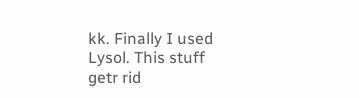kk. Finally I used Lysol. This stuff getr rid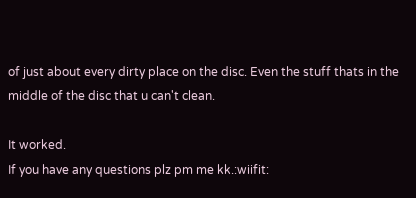of just about every dirty place on the disc. Even the stuff thats in the middle of the disc that u can't clean.

It worked.
If you have any questions plz pm me kk.:wiifit: